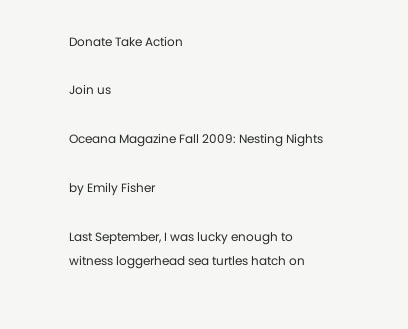Donate Take Action

Join us

Oceana Magazine Fall 2009: Nesting Nights

by Emily Fisher

Last September, I was lucky enough to witness loggerhead sea turtles hatch on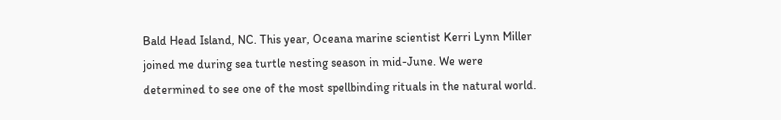Bald Head Island, NC. This year, Oceana marine scientist Kerri Lynn Miller joined me during sea turtle nesting season in mid-June. We were determined to see one of the most spellbinding rituals in the natural world.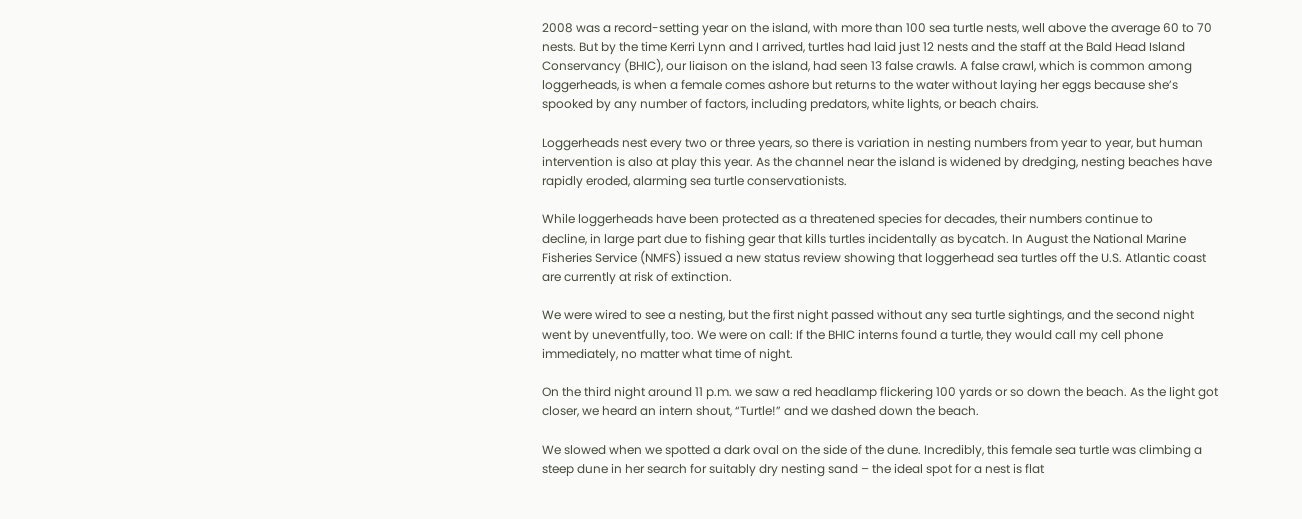2008 was a record-setting year on the island, with more than 100 sea turtle nests, well above the average 60 to 70 nests. But by the time Kerri Lynn and I arrived, turtles had laid just 12 nests and the staff at the Bald Head Island Conservancy (BHIC), our liaison on the island, had seen 13 false crawls. A false crawl, which is common among loggerheads, is when a female comes ashore but returns to the water without laying her eggs because she’s spooked by any number of factors, including predators, white lights, or beach chairs.

Loggerheads nest every two or three years, so there is variation in nesting numbers from year to year, but human intervention is also at play this year. As the channel near the island is widened by dredging, nesting beaches have rapidly eroded, alarming sea turtle conservationists.

While loggerheads have been protected as a threatened species for decades, their numbers continue to
decline, in large part due to fishing gear that kills turtles incidentally as bycatch. In August the National Marine
Fisheries Service (NMFS) issued a new status review showing that loggerhead sea turtles off the U.S. Atlantic coast are currently at risk of extinction.

We were wired to see a nesting, but the first night passed without any sea turtle sightings, and the second night went by uneventfully, too. We were on call: If the BHIC interns found a turtle, they would call my cell phone
immediately, no matter what time of night.

On the third night around 11 p.m. we saw a red headlamp flickering 100 yards or so down the beach. As the light got closer, we heard an intern shout, “Turtle!” and we dashed down the beach.

We slowed when we spotted a dark oval on the side of the dune. Incredibly, this female sea turtle was climbing a steep dune in her search for suitably dry nesting sand – the ideal spot for a nest is flat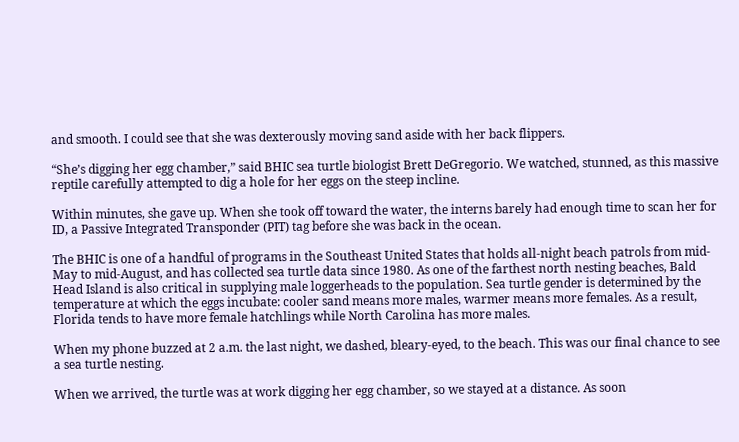and smooth. I could see that she was dexterously moving sand aside with her back flippers.

“She’s digging her egg chamber,” said BHIC sea turtle biologist Brett DeGregorio. We watched, stunned, as this massive reptile carefully attempted to dig a hole for her eggs on the steep incline.

Within minutes, she gave up. When she took off toward the water, the interns barely had enough time to scan her for ID, a Passive Integrated Transponder (PIT) tag before she was back in the ocean.

The BHIC is one of a handful of programs in the Southeast United States that holds all-night beach patrols from mid-May to mid-August, and has collected sea turtle data since 1980. As one of the farthest north nesting beaches, Bald Head Island is also critical in supplying male loggerheads to the population. Sea turtle gender is determined by the temperature at which the eggs incubate: cooler sand means more males, warmer means more females. As a result, Florida tends to have more female hatchlings while North Carolina has more males.

When my phone buzzed at 2 a.m. the last night, we dashed, bleary-eyed, to the beach. This was our final chance to see a sea turtle nesting.

When we arrived, the turtle was at work digging her egg chamber, so we stayed at a distance. As soon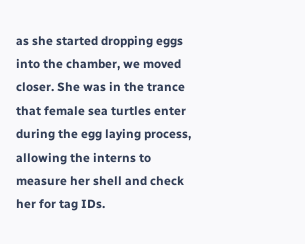as she started dropping eggs into the chamber, we moved closer. She was in the trance that female sea turtles enter during the egg laying process, allowing the interns to measure her shell and check her for tag IDs.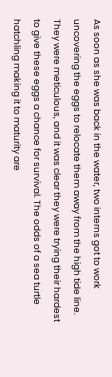As soon as she was back in the water, two interns got to work uncovering the eggs to relocate them away from the high tide line. They were meticulous, and it was clear they were trying their hardest to give these eggs a chance for survival. The odds of a sea turtle hatchling making it to maturity are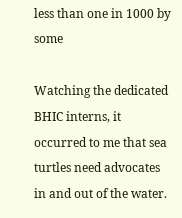less than one in 1000 by some

Watching the dedicated BHIC interns, it occurred to me that sea turtles need advocates in and out of the water.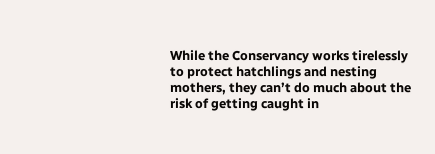While the Conservancy works tirelessly to protect hatchlings and nesting mothers, they can’t do much about the risk of getting caught in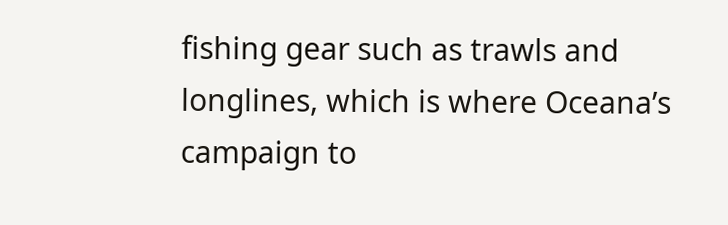fishing gear such as trawls and longlines, which is where Oceana’s campaign to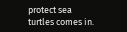protect sea turtles comes in.